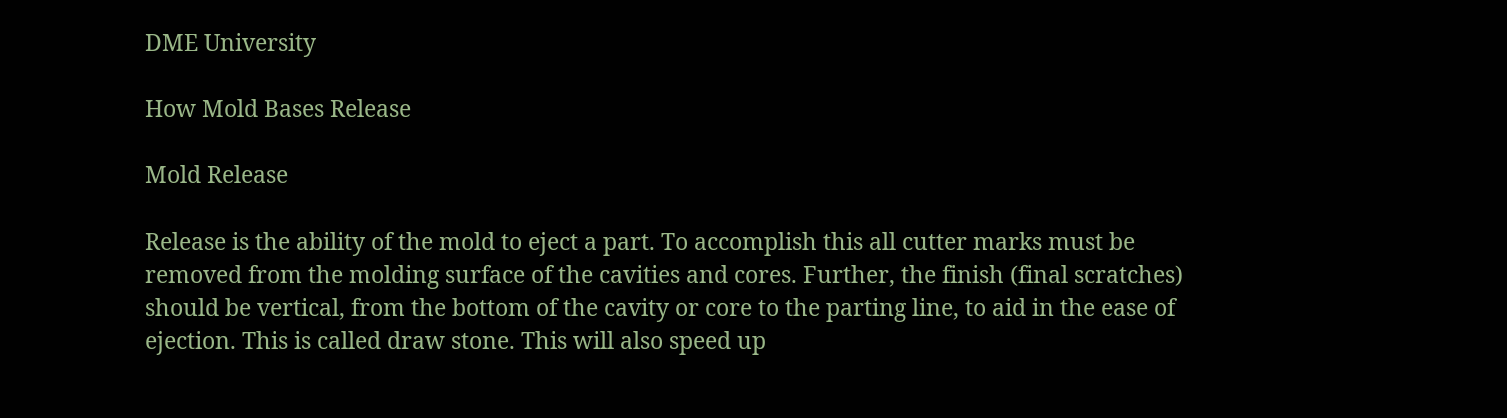DME University

How Mold Bases Release

Mold Release

Release is the ability of the mold to eject a part. To accomplish this all cutter marks must be removed from the molding surface of the cavities and cores. Further, the finish (final scratches) should be vertical, from the bottom of the cavity or core to the parting line, to aid in the ease of ejection. This is called draw stone. This will also speed up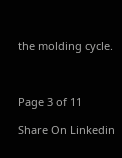the molding cycle.



Page 3 of 11

Share On Linkedin